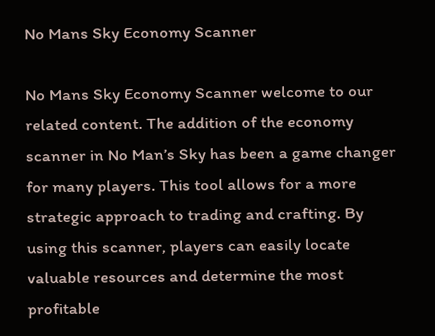No Mans Sky Economy Scanner

No Mans Sky Economy Scanner welcome to our related content. The addition of the economy scanner in No Man’s Sky has been a game changer for many players. This tool allows for a more strategic approach to trading and crafting. By using this scanner, players can easily locate valuable resources and determine the most profitable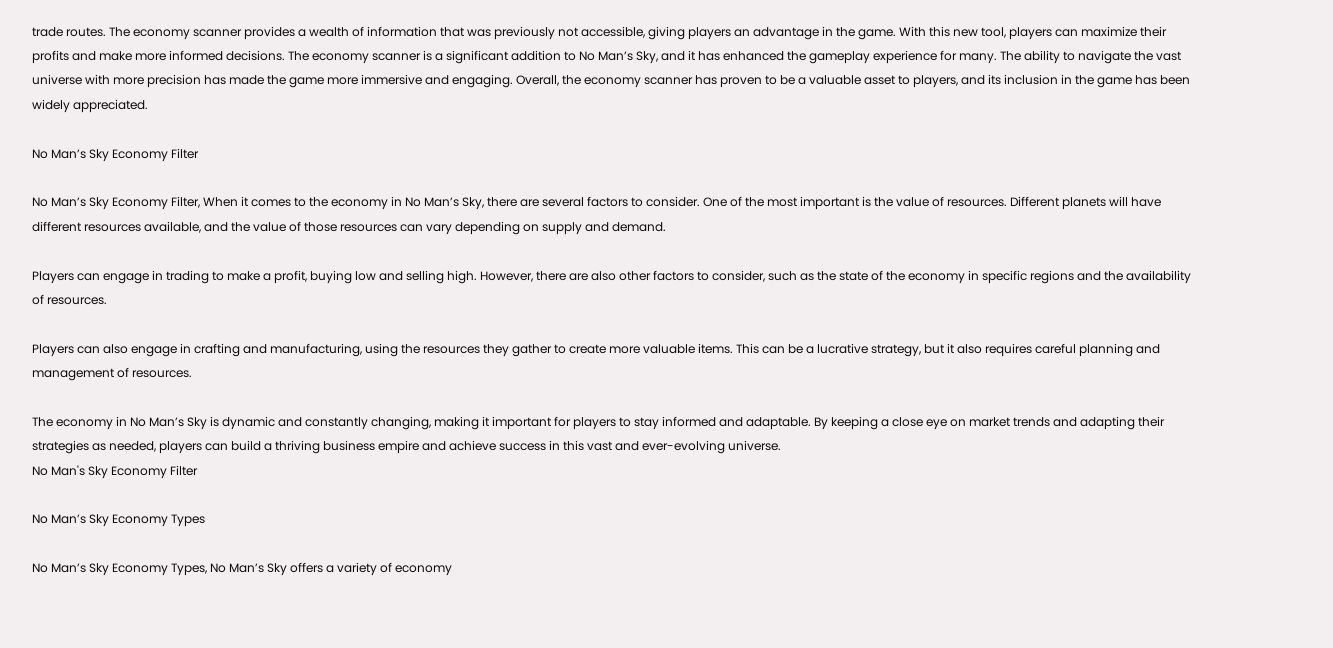trade routes. The economy scanner provides a wealth of information that was previously not accessible, giving players an advantage in the game. With this new tool, players can maximize their profits and make more informed decisions. The economy scanner is a significant addition to No Man’s Sky, and it has enhanced the gameplay experience for many. The ability to navigate the vast universe with more precision has made the game more immersive and engaging. Overall, the economy scanner has proven to be a valuable asset to players, and its inclusion in the game has been widely appreciated.

No Man’s Sky Economy Filter

No Man’s Sky Economy Filter, When it comes to the economy in No Man’s Sky, there are several factors to consider. One of the most important is the value of resources. Different planets will have different resources available, and the value of those resources can vary depending on supply and demand.

Players can engage in trading to make a profit, buying low and selling high. However, there are also other factors to consider, such as the state of the economy in specific regions and the availability of resources.

Players can also engage in crafting and manufacturing, using the resources they gather to create more valuable items. This can be a lucrative strategy, but it also requires careful planning and management of resources.

The economy in No Man’s Sky is dynamic and constantly changing, making it important for players to stay informed and adaptable. By keeping a close eye on market trends and adapting their strategies as needed, players can build a thriving business empire and achieve success in this vast and ever-evolving universe.
No Man's Sky Economy Filter

No Man’s Sky Economy Types

No Man’s Sky Economy Types, No Man’s Sky offers a variety of economy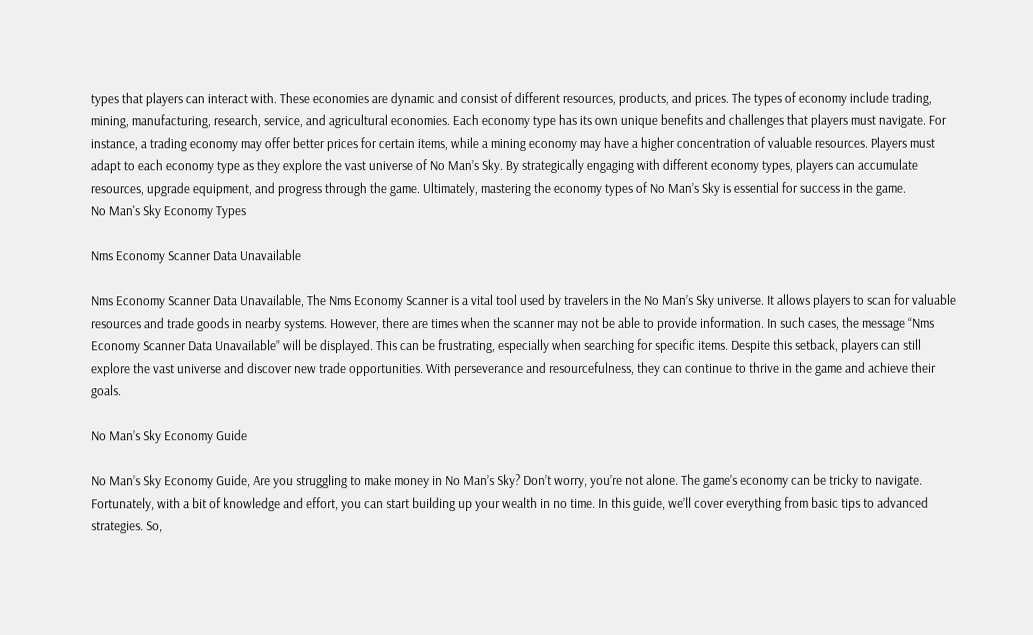types that players can interact with. These economies are dynamic and consist of different resources, products, and prices. The types of economy include trading, mining, manufacturing, research, service, and agricultural economies. Each economy type has its own unique benefits and challenges that players must navigate. For instance, a trading economy may offer better prices for certain items, while a mining economy may have a higher concentration of valuable resources. Players must adapt to each economy type as they explore the vast universe of No Man’s Sky. By strategically engaging with different economy types, players can accumulate resources, upgrade equipment, and progress through the game. Ultimately, mastering the economy types of No Man’s Sky is essential for success in the game.
No Man's Sky Economy Types

Nms Economy Scanner Data Unavailable

Nms Economy Scanner Data Unavailable, The Nms Economy Scanner is a vital tool used by travelers in the No Man’s Sky universe. It allows players to scan for valuable resources and trade goods in nearby systems. However, there are times when the scanner may not be able to provide information. In such cases, the message “Nms Economy Scanner Data Unavailable” will be displayed. This can be frustrating, especially when searching for specific items. Despite this setback, players can still explore the vast universe and discover new trade opportunities. With perseverance and resourcefulness, they can continue to thrive in the game and achieve their goals.

No Man’s Sky Economy Guide

No Man’s Sky Economy Guide, Are you struggling to make money in No Man’s Sky? Don’t worry, you’re not alone. The game’s economy can be tricky to navigate. Fortunately, with a bit of knowledge and effort, you can start building up your wealth in no time. In this guide, we’ll cover everything from basic tips to advanced strategies. So,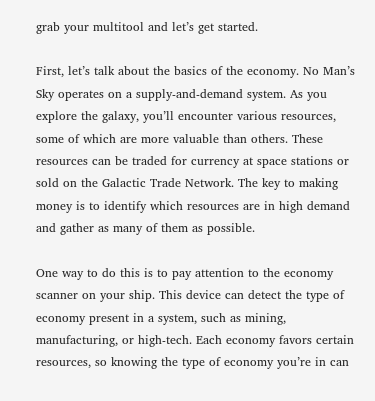grab your multitool and let’s get started.

First, let’s talk about the basics of the economy. No Man’s Sky operates on a supply-and-demand system. As you explore the galaxy, you’ll encounter various resources, some of which are more valuable than others. These resources can be traded for currency at space stations or sold on the Galactic Trade Network. The key to making money is to identify which resources are in high demand and gather as many of them as possible.

One way to do this is to pay attention to the economy scanner on your ship. This device can detect the type of economy present in a system, such as mining, manufacturing, or high-tech. Each economy favors certain resources, so knowing the type of economy you’re in can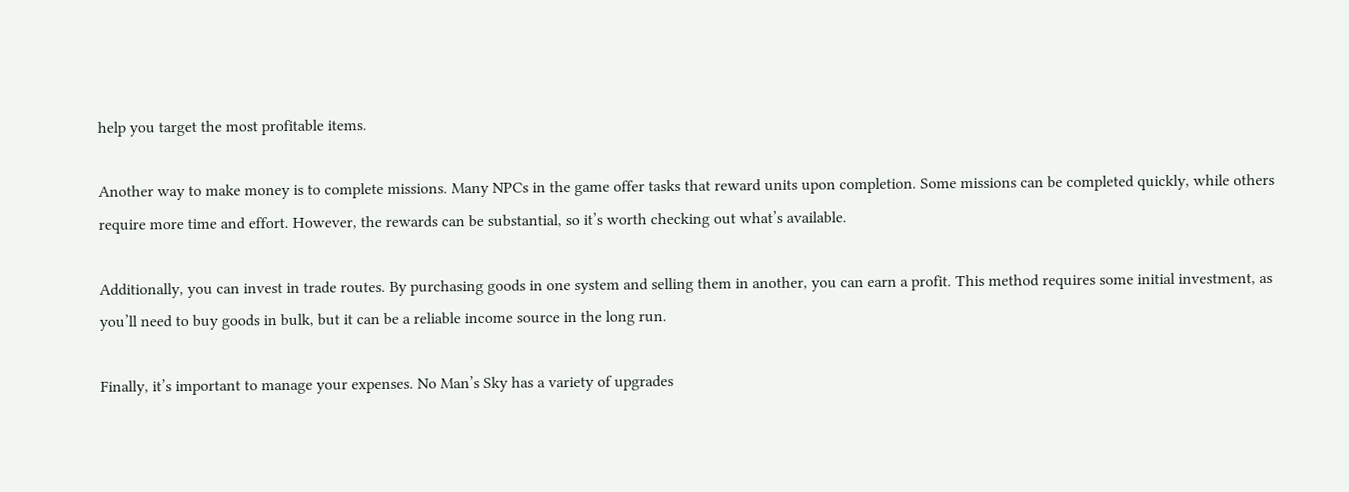help you target the most profitable items.

Another way to make money is to complete missions. Many NPCs in the game offer tasks that reward units upon completion. Some missions can be completed quickly, while others require more time and effort. However, the rewards can be substantial, so it’s worth checking out what’s available.

Additionally, you can invest in trade routes. By purchasing goods in one system and selling them in another, you can earn a profit. This method requires some initial investment, as you’ll need to buy goods in bulk, but it can be a reliable income source in the long run.

Finally, it’s important to manage your expenses. No Man’s Sky has a variety of upgrades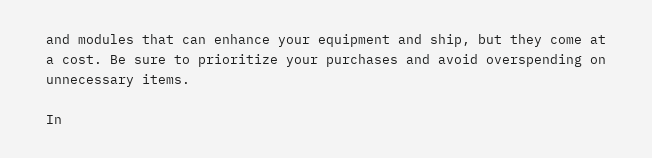and modules that can enhance your equipment and ship, but they come at a cost. Be sure to prioritize your purchases and avoid overspending on unnecessary items.

In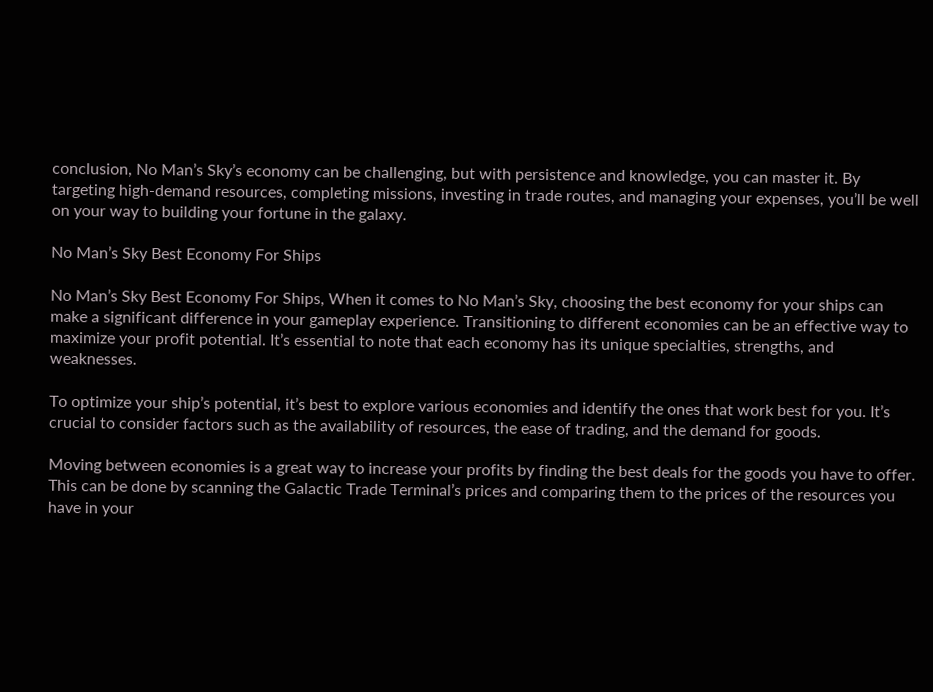conclusion, No Man’s Sky’s economy can be challenging, but with persistence and knowledge, you can master it. By targeting high-demand resources, completing missions, investing in trade routes, and managing your expenses, you’ll be well on your way to building your fortune in the galaxy.

No Man’s Sky Best Economy For Ships

No Man’s Sky Best Economy For Ships, When it comes to No Man’s Sky, choosing the best economy for your ships can make a significant difference in your gameplay experience. Transitioning to different economies can be an effective way to maximize your profit potential. It’s essential to note that each economy has its unique specialties, strengths, and weaknesses.

To optimize your ship’s potential, it’s best to explore various economies and identify the ones that work best for you. It’s crucial to consider factors such as the availability of resources, the ease of trading, and the demand for goods.

Moving between economies is a great way to increase your profits by finding the best deals for the goods you have to offer. This can be done by scanning the Galactic Trade Terminal’s prices and comparing them to the prices of the resources you have in your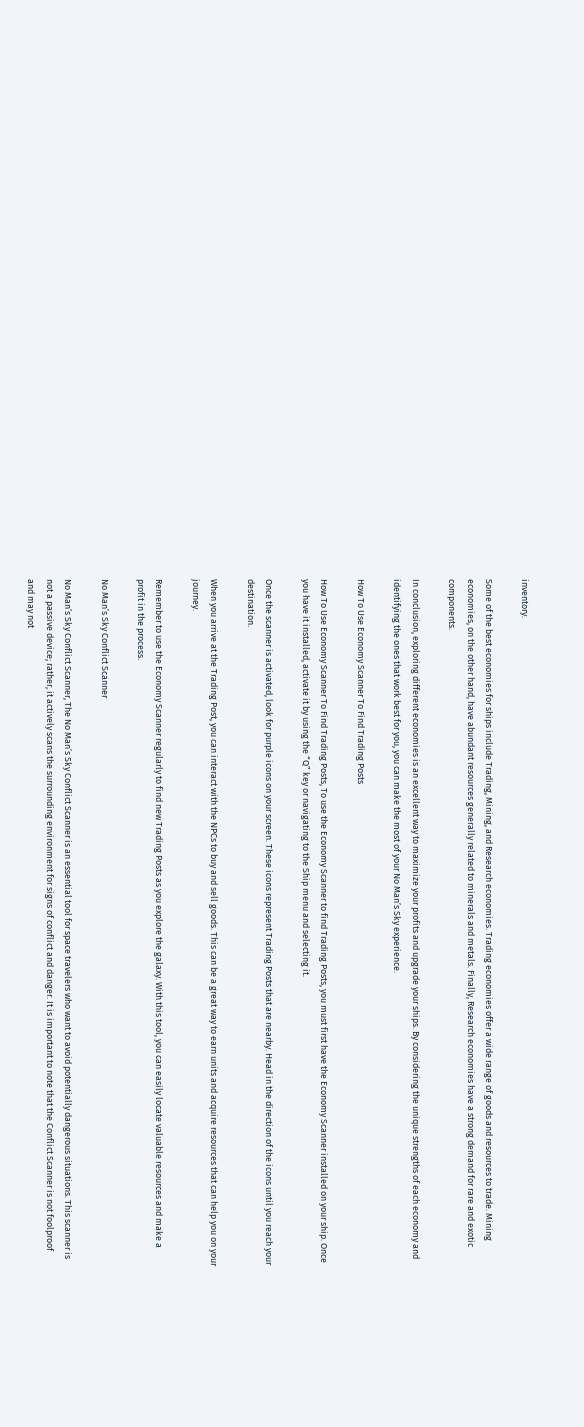inventory.

Some of the best economies for ships include Trading, Mining, and Research economies. Trading economies offer a wide range of goods and resources to trade. Mining economies, on the other hand, have abundant resources generally related to minerals and metals. Finally, Research economies have a strong demand for rare and exotic components.

In conclusion, exploring different economies is an excellent way to maximize your profits and upgrade your ships. By considering the unique strengths of each economy and identifying the ones that work best for you, you can make the most of your No Man’s Sky experience.

How To Use Economy Scanner To Find Trading Posts

How To Use Economy Scanner To Find Trading Posts, To use the Economy Scanner to find Trading Posts, you must first have the Economy Scanner installed on your ship. Once you have it installed, activate it by using the “Q” key or navigating to the Ship menu and selecting it.

Once the scanner is activated, look for purple icons on your screen. These icons represent Trading Posts that are nearby. Head in the direction of the icons until you reach your destination.

When you arrive at the Trading Post, you can interact with the NPCs to buy and sell goods. This can be a great way to earn units and acquire resources that can help you on your journey.

Remember to use the Economy Scanner regularly to find new Trading Posts as you explore the galaxy. With this tool, you can easily locate valuable resources and make a profit in the process.

No Man’s Sky Conflict Scanner

No Man’s Sky Conflict Scanner, The No Man’s Sky Conflict Scanner is an essential tool for space travelers who want to avoid potentially dangerous situations. This scanner is not a passive device; rather, it actively scans the surrounding environment for signs of conflict and danger. It is important to note that the Conflict Scanner is not foolproof and may not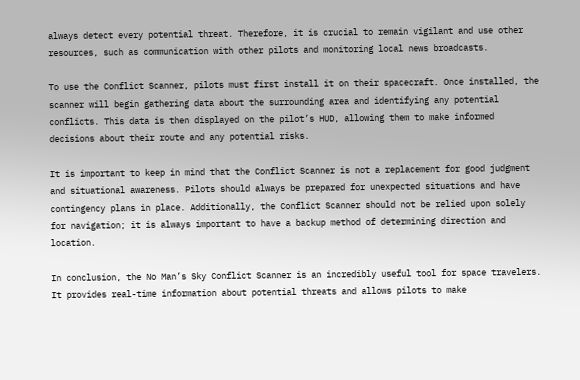always detect every potential threat. Therefore, it is crucial to remain vigilant and use other resources, such as communication with other pilots and monitoring local news broadcasts.

To use the Conflict Scanner, pilots must first install it on their spacecraft. Once installed, the scanner will begin gathering data about the surrounding area and identifying any potential conflicts. This data is then displayed on the pilot’s HUD, allowing them to make informed decisions about their route and any potential risks.

It is important to keep in mind that the Conflict Scanner is not a replacement for good judgment and situational awareness. Pilots should always be prepared for unexpected situations and have contingency plans in place. Additionally, the Conflict Scanner should not be relied upon solely for navigation; it is always important to have a backup method of determining direction and location.

In conclusion, the No Man’s Sky Conflict Scanner is an incredibly useful tool for space travelers. It provides real-time information about potential threats and allows pilots to make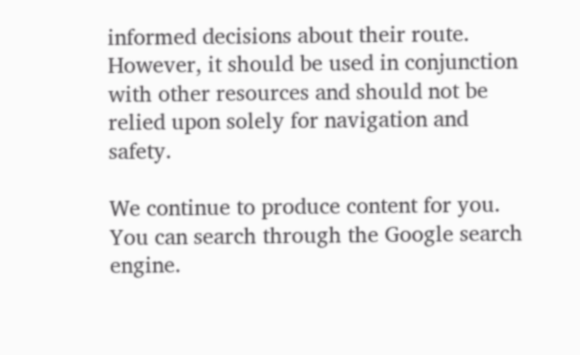informed decisions about their route. However, it should be used in conjunction with other resources and should not be relied upon solely for navigation and safety.

We continue to produce content for you. You can search through the Google search engine.